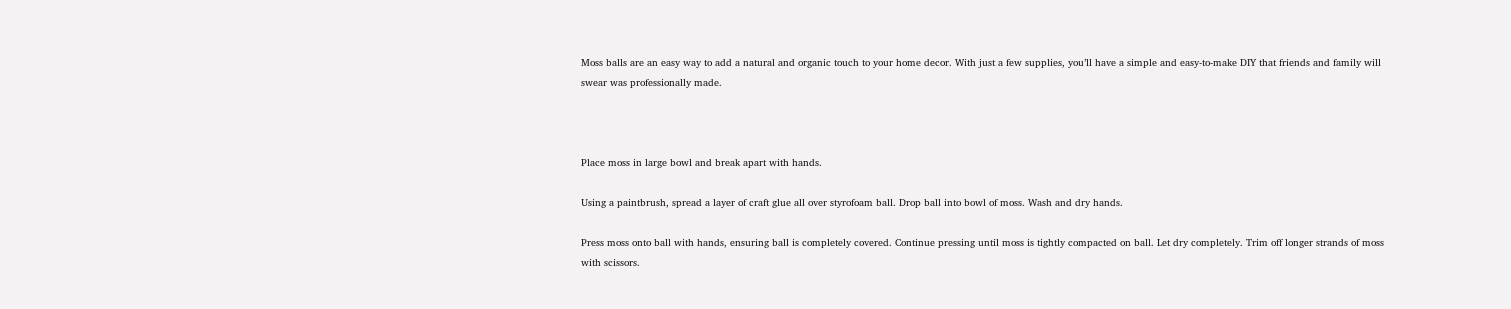Moss balls are an easy way to add a natural and organic touch to your home decor. With just a few supplies, you’ll have a simple and easy-to-make DIY that friends and family will swear was professionally made.



Place moss in large bowl and break apart with hands.

Using a paintbrush, spread a layer of craft glue all over styrofoam ball. Drop ball into bowl of moss. Wash and dry hands.

Press moss onto ball with hands, ensuring ball is completely covered. Continue pressing until moss is tightly compacted on ball. Let dry completely. Trim off longer strands of moss with scissors.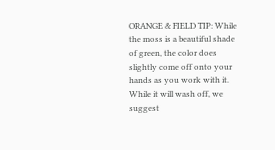ORANGE & FIELD TIP: While the moss is a beautiful shade of green, the color does slightly come off onto your hands as you work with it. While it will wash off, we suggest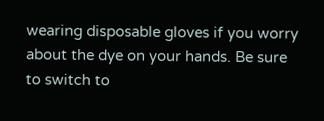wearing disposable gloves if you worry about the dye on your hands. Be sure to switch to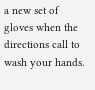a new set of gloves when the directions call to wash your hands.